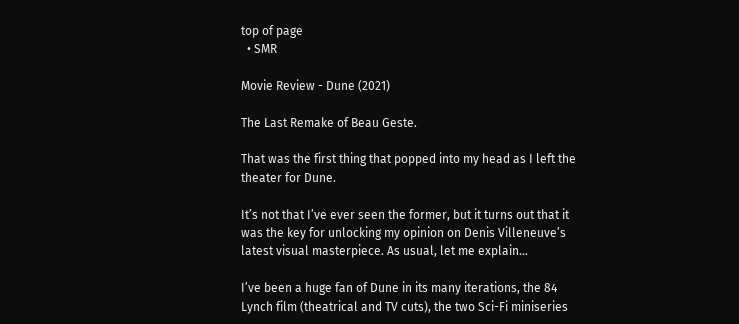top of page
  • SMR

Movie Review - Dune (2021)

The Last Remake of Beau Geste.

That was the first thing that popped into my head as I left the theater for Dune.

It’s not that I’ve ever seen the former, but it turns out that it was the key for unlocking my opinion on Denis Villeneuve’s latest visual masterpiece. As usual, let me explain…

I’ve been a huge fan of Dune in its many iterations, the 84 Lynch film (theatrical and TV cuts), the two Sci-Fi miniseries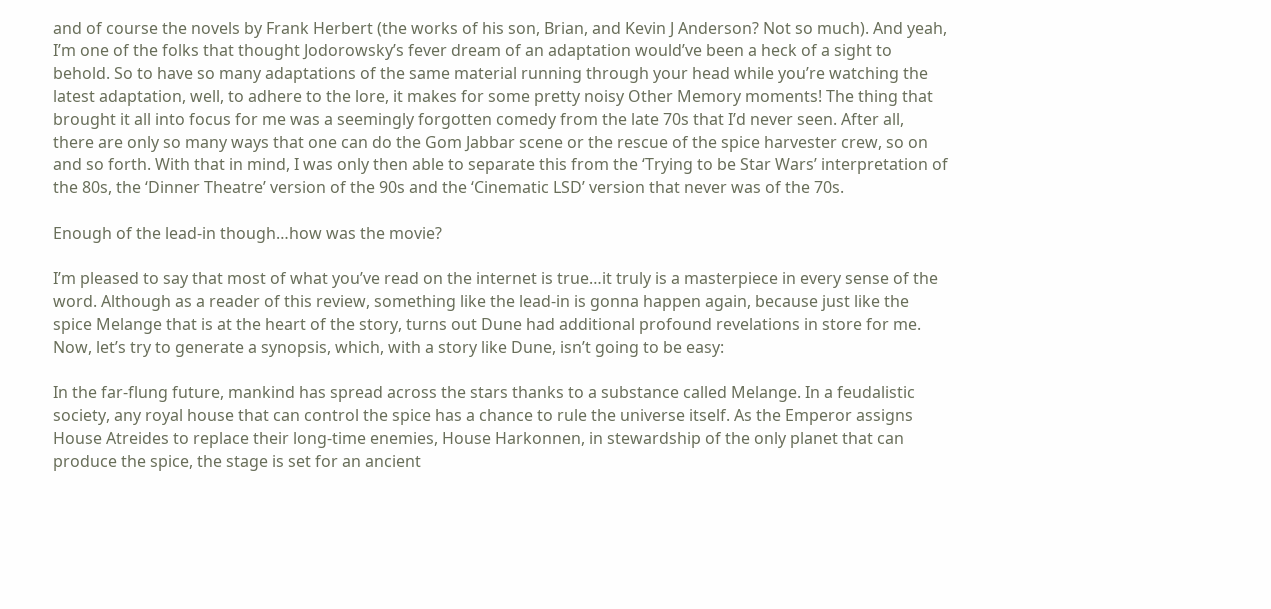and of course the novels by Frank Herbert (the works of his son, Brian, and Kevin J Anderson? Not so much). And yeah, I’m one of the folks that thought Jodorowsky’s fever dream of an adaptation would’ve been a heck of a sight to behold. So to have so many adaptations of the same material running through your head while you’re watching the latest adaptation, well, to adhere to the lore, it makes for some pretty noisy Other Memory moments! The thing that brought it all into focus for me was a seemingly forgotten comedy from the late 70s that I’d never seen. After all, there are only so many ways that one can do the Gom Jabbar scene or the rescue of the spice harvester crew, so on and so forth. With that in mind, I was only then able to separate this from the ‘Trying to be Star Wars’ interpretation of the 80s, the ‘Dinner Theatre’ version of the 90s and the ‘Cinematic LSD’ version that never was of the 70s.

Enough of the lead-in though…how was the movie?

I’m pleased to say that most of what you’ve read on the internet is true…it truly is a masterpiece in every sense of the word. Although as a reader of this review, something like the lead-in is gonna happen again, because just like the spice Melange that is at the heart of the story, turns out Dune had additional profound revelations in store for me. Now, let’s try to generate a synopsis, which, with a story like Dune, isn’t going to be easy:

In the far-flung future, mankind has spread across the stars thanks to a substance called Melange. In a feudalistic society, any royal house that can control the spice has a chance to rule the universe itself. As the Emperor assigns House Atreides to replace their long-time enemies, House Harkonnen, in stewardship of the only planet that can produce the spice, the stage is set for an ancient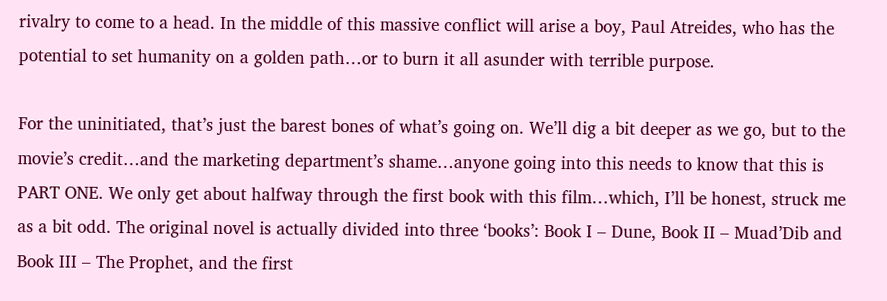rivalry to come to a head. In the middle of this massive conflict will arise a boy, Paul Atreides, who has the potential to set humanity on a golden path…or to burn it all asunder with terrible purpose.

For the uninitiated, that’s just the barest bones of what’s going on. We’ll dig a bit deeper as we go, but to the movie’s credit…and the marketing department’s shame…anyone going into this needs to know that this is PART ONE. We only get about halfway through the first book with this film…which, I’ll be honest, struck me as a bit odd. The original novel is actually divided into three ‘books’: Book I – Dune, Book II – Muad’Dib and Book III – The Prophet, and the first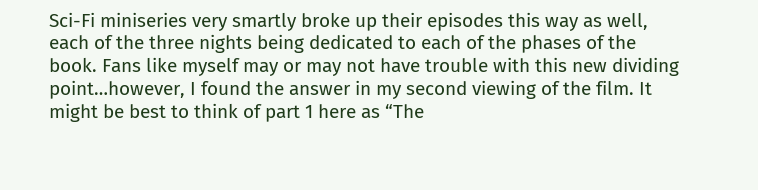Sci-Fi miniseries very smartly broke up their episodes this way as well, each of the three nights being dedicated to each of the phases of the book. Fans like myself may or may not have trouble with this new dividing point…however, I found the answer in my second viewing of the film. It might be best to think of part 1 here as “The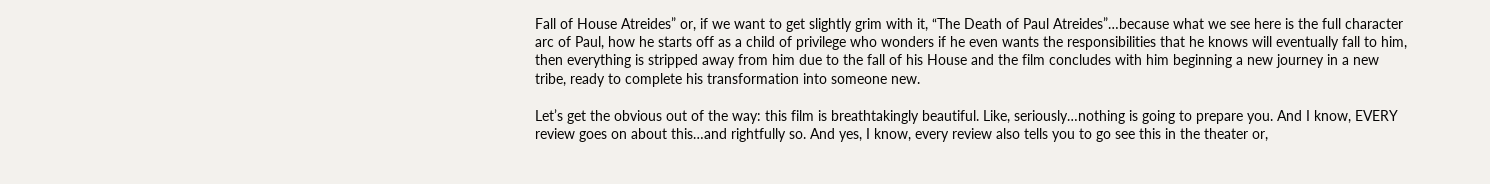Fall of House Atreides” or, if we want to get slightly grim with it, “The Death of Paul Atreides”…because what we see here is the full character arc of Paul, how he starts off as a child of privilege who wonders if he even wants the responsibilities that he knows will eventually fall to him, then everything is stripped away from him due to the fall of his House and the film concludes with him beginning a new journey in a new tribe, ready to complete his transformation into someone new.

Let’s get the obvious out of the way: this film is breathtakingly beautiful. Like, seriously…nothing is going to prepare you. And I know, EVERY review goes on about this…and rightfully so. And yes, I know, every review also tells you to go see this in the theater or,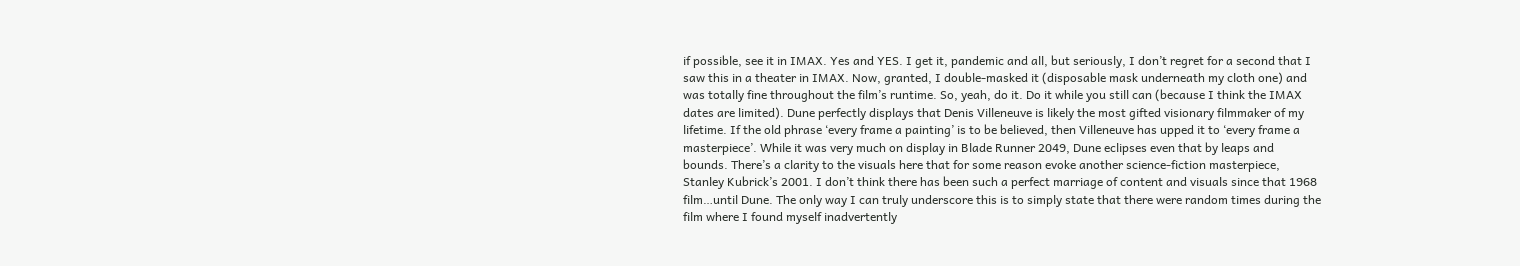if possible, see it in IMAX. Yes and YES. I get it, pandemic and all, but seriously, I don’t regret for a second that I saw this in a theater in IMAX. Now, granted, I double-masked it (disposable mask underneath my cloth one) and was totally fine throughout the film’s runtime. So, yeah, do it. Do it while you still can (because I think the IMAX dates are limited). Dune perfectly displays that Denis Villeneuve is likely the most gifted visionary filmmaker of my lifetime. If the old phrase ‘every frame a painting’ is to be believed, then Villeneuve has upped it to ‘every frame a masterpiece’. While it was very much on display in Blade Runner 2049, Dune eclipses even that by leaps and bounds. There’s a clarity to the visuals here that for some reason evoke another science-fiction masterpiece, Stanley Kubrick’s 2001. I don’t think there has been such a perfect marriage of content and visuals since that 1968 film…until Dune. The only way I can truly underscore this is to simply state that there were random times during the film where I found myself inadvertently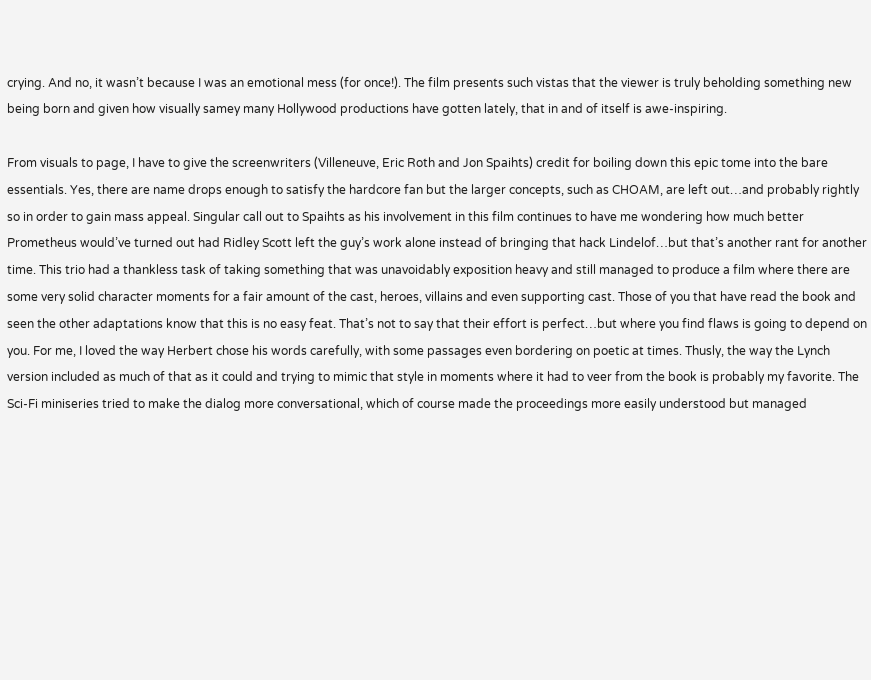crying. And no, it wasn’t because I was an emotional mess (for once!). The film presents such vistas that the viewer is truly beholding something new being born and given how visually samey many Hollywood productions have gotten lately, that in and of itself is awe-inspiring.

From visuals to page, I have to give the screenwriters (Villeneuve, Eric Roth and Jon Spaihts) credit for boiling down this epic tome into the bare essentials. Yes, there are name drops enough to satisfy the hardcore fan but the larger concepts, such as CHOAM, are left out…and probably rightly so in order to gain mass appeal. Singular call out to Spaihts as his involvement in this film continues to have me wondering how much better Prometheus would’ve turned out had Ridley Scott left the guy’s work alone instead of bringing that hack Lindelof…but that’s another rant for another time. This trio had a thankless task of taking something that was unavoidably exposition heavy and still managed to produce a film where there are some very solid character moments for a fair amount of the cast, heroes, villains and even supporting cast. Those of you that have read the book and seen the other adaptations know that this is no easy feat. That’s not to say that their effort is perfect…but where you find flaws is going to depend on you. For me, I loved the way Herbert chose his words carefully, with some passages even bordering on poetic at times. Thusly, the way the Lynch version included as much of that as it could and trying to mimic that style in moments where it had to veer from the book is probably my favorite. The Sci-Fi miniseries tried to make the dialog more conversational, which of course made the proceedings more easily understood but managed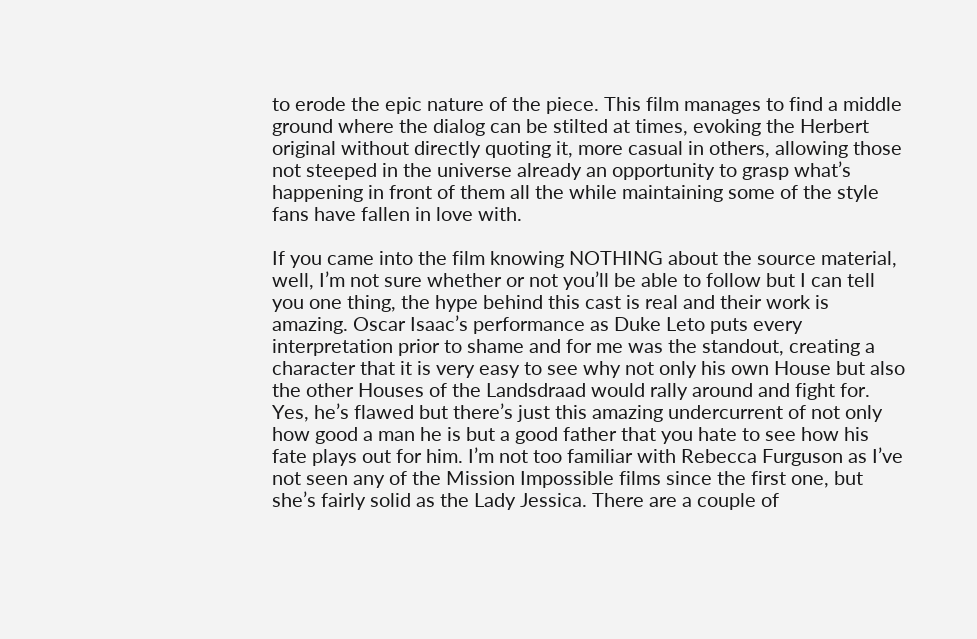to erode the epic nature of the piece. This film manages to find a middle ground where the dialog can be stilted at times, evoking the Herbert original without directly quoting it, more casual in others, allowing those not steeped in the universe already an opportunity to grasp what’s happening in front of them all the while maintaining some of the style fans have fallen in love with.

If you came into the film knowing NOTHING about the source material, well, I’m not sure whether or not you’ll be able to follow but I can tell you one thing, the hype behind this cast is real and their work is amazing. Oscar Isaac’s performance as Duke Leto puts every interpretation prior to shame and for me was the standout, creating a character that it is very easy to see why not only his own House but also the other Houses of the Landsdraad would rally around and fight for. Yes, he’s flawed but there’s just this amazing undercurrent of not only how good a man he is but a good father that you hate to see how his fate plays out for him. I’m not too familiar with Rebecca Furguson as I’ve not seen any of the Mission Impossible films since the first one, but she’s fairly solid as the Lady Jessica. There are a couple of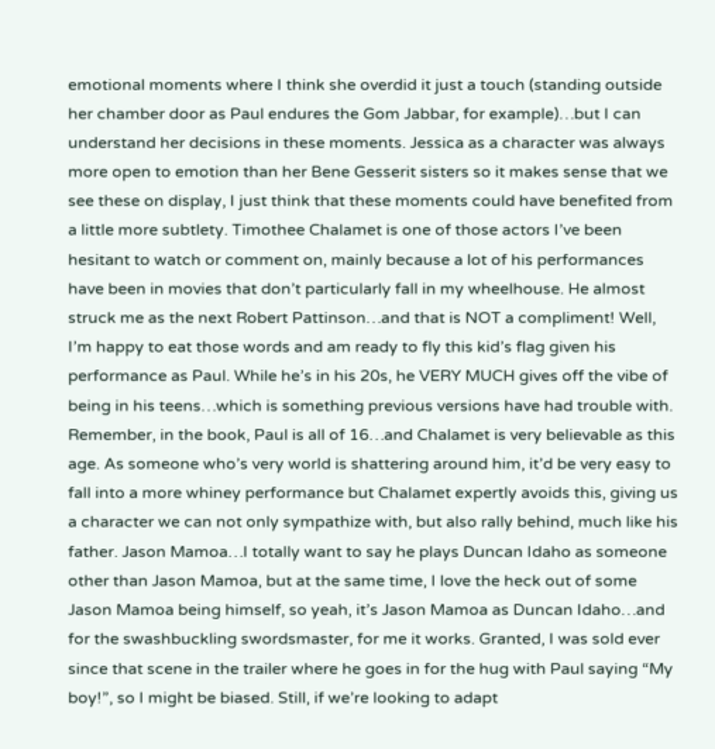emotional moments where I think she overdid it just a touch (standing outside her chamber door as Paul endures the Gom Jabbar, for example)…but I can understand her decisions in these moments. Jessica as a character was always more open to emotion than her Bene Gesserit sisters so it makes sense that we see these on display, I just think that these moments could have benefited from a little more subtlety. Timothee Chalamet is one of those actors I’ve been hesitant to watch or comment on, mainly because a lot of his performances have been in movies that don’t particularly fall in my wheelhouse. He almost struck me as the next Robert Pattinson…and that is NOT a compliment! Well, I’m happy to eat those words and am ready to fly this kid’s flag given his performance as Paul. While he’s in his 20s, he VERY MUCH gives off the vibe of being in his teens…which is something previous versions have had trouble with. Remember, in the book, Paul is all of 16…and Chalamet is very believable as this age. As someone who’s very world is shattering around him, it’d be very easy to fall into a more whiney performance but Chalamet expertly avoids this, giving us a character we can not only sympathize with, but also rally behind, much like his father. Jason Mamoa…I totally want to say he plays Duncan Idaho as someone other than Jason Mamoa, but at the same time, I love the heck out of some Jason Mamoa being himself, so yeah, it’s Jason Mamoa as Duncan Idaho…and for the swashbuckling swordsmaster, for me it works. Granted, I was sold ever since that scene in the trailer where he goes in for the hug with Paul saying “My boy!”, so I might be biased. Still, if we’re looking to adapt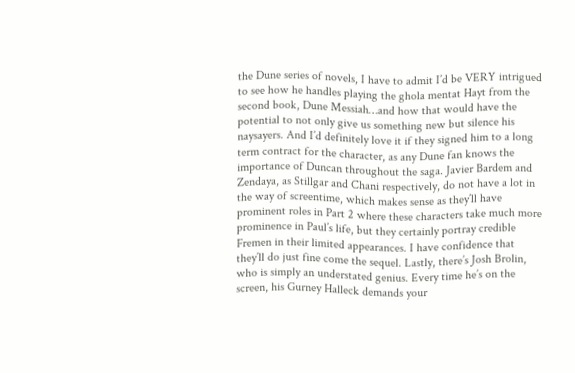the Dune series of novels, I have to admit I’d be VERY intrigued to see how he handles playing the ghola mentat Hayt from the second book, Dune Messiah…and how that would have the potential to not only give us something new but silence his naysayers. And I’d definitely love it if they signed him to a long term contract for the character, as any Dune fan knows the importance of Duncan throughout the saga. Javier Bardem and Zendaya, as Stillgar and Chani respectively, do not have a lot in the way of screentime, which makes sense as they’ll have prominent roles in Part 2 where these characters take much more prominence in Paul’s life, but they certainly portray credible Fremen in their limited appearances. I have confidence that they’ll do just fine come the sequel. Lastly, there’s Josh Brolin, who is simply an understated genius. Every time he’s on the screen, his Gurney Halleck demands your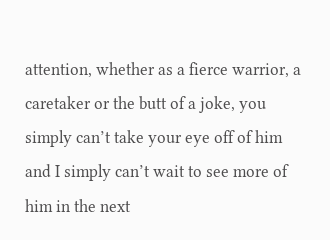attention, whether as a fierce warrior, a caretaker or the butt of a joke, you simply can’t take your eye off of him and I simply can’t wait to see more of him in the next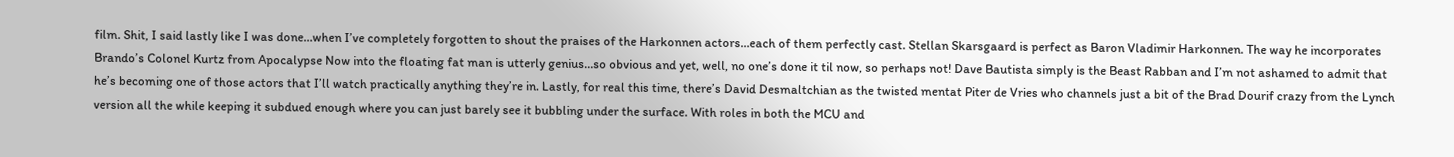film. Shit, I said lastly like I was done…when I’ve completely forgotten to shout the praises of the Harkonnen actors…each of them perfectly cast. Stellan Skarsgaard is perfect as Baron Vladimir Harkonnen. The way he incorporates Brando’s Colonel Kurtz from Apocalypse Now into the floating fat man is utterly genius…so obvious and yet, well, no one’s done it til now, so perhaps not! Dave Bautista simply is the Beast Rabban and I’m not ashamed to admit that he’s becoming one of those actors that I’ll watch practically anything they’re in. Lastly, for real this time, there’s David Desmaltchian as the twisted mentat Piter de Vries who channels just a bit of the Brad Dourif crazy from the Lynch version all the while keeping it subdued enough where you can just barely see it bubbling under the surface. With roles in both the MCU and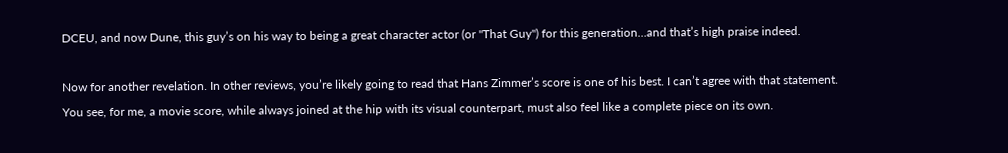DCEU, and now Dune, this guy’s on his way to being a great character actor (or "That Guy") for this generation…and that’s high praise indeed.

Now for another revelation. In other reviews, you’re likely going to read that Hans Zimmer’s score is one of his best. I can’t agree with that statement. You see, for me, a movie score, while always joined at the hip with its visual counterpart, must also feel like a complete piece on its own.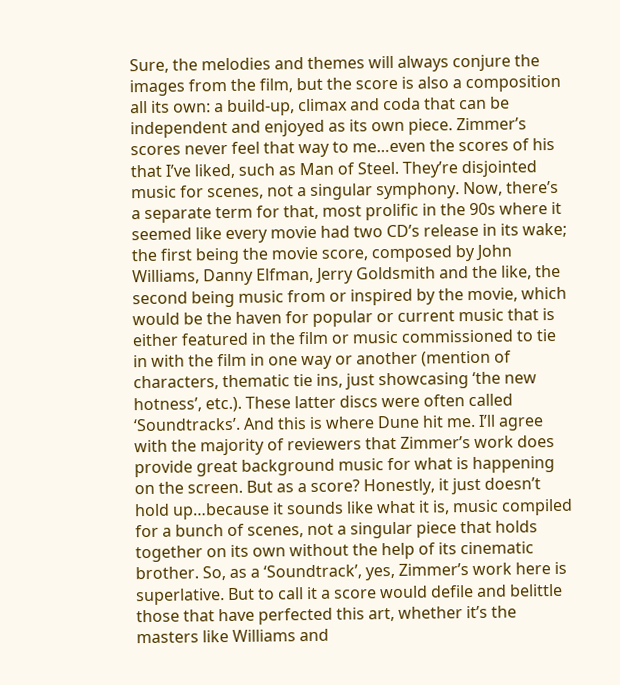Sure, the melodies and themes will always conjure the images from the film, but the score is also a composition all its own: a build-up, climax and coda that can be independent and enjoyed as its own piece. Zimmer’s scores never feel that way to me…even the scores of his that I’ve liked, such as Man of Steel. They’re disjointed music for scenes, not a singular symphony. Now, there’s a separate term for that, most prolific in the 90s where it seemed like every movie had two CD’s release in its wake; the first being the movie score, composed by John Williams, Danny Elfman, Jerry Goldsmith and the like, the second being music from or inspired by the movie, which would be the haven for popular or current music that is either featured in the film or music commissioned to tie in with the film in one way or another (mention of characters, thematic tie ins, just showcasing ‘the new hotness’, etc.). These latter discs were often called ‘Soundtracks’. And this is where Dune hit me. I’ll agree with the majority of reviewers that Zimmer’s work does provide great background music for what is happening on the screen. But as a score? Honestly, it just doesn’t hold up…because it sounds like what it is, music compiled for a bunch of scenes, not a singular piece that holds together on its own without the help of its cinematic brother. So, as a ‘Soundtrack’, yes, Zimmer’s work here is superlative. But to call it a score would defile and belittle those that have perfected this art, whether it’s the masters like Williams and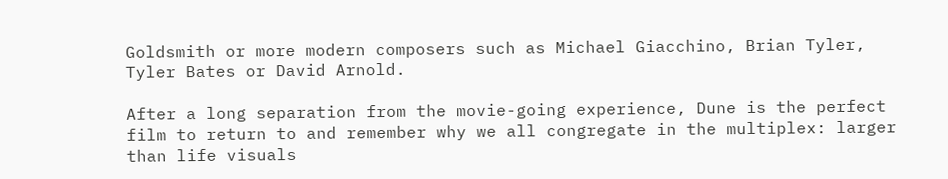Goldsmith or more modern composers such as Michael Giacchino, Brian Tyler, Tyler Bates or David Arnold.

After a long separation from the movie-going experience, Dune is the perfect film to return to and remember why we all congregate in the multiplex: larger than life visuals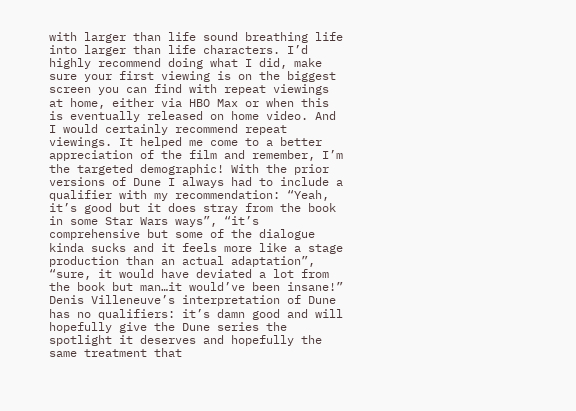with larger than life sound breathing life into larger than life characters. I’d highly recommend doing what I did, make sure your first viewing is on the biggest screen you can find with repeat viewings at home, either via HBO Max or when this is eventually released on home video. And I would certainly recommend repeat viewings. It helped me come to a better appreciation of the film and remember, I’m the targeted demographic! With the prior versions of Dune I always had to include a qualifier with my recommendation: “Yeah, it’s good but it does stray from the book in some Star Wars ways”, “it’s comprehensive but some of the dialogue kinda sucks and it feels more like a stage production than an actual adaptation”, “sure, it would have deviated a lot from the book but man…it would’ve been insane!” Denis Villeneuve’s interpretation of Dune has no qualifiers: it’s damn good and will hopefully give the Dune series the spotlight it deserves and hopefully the same treatment that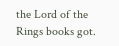the Lord of the Rings books got.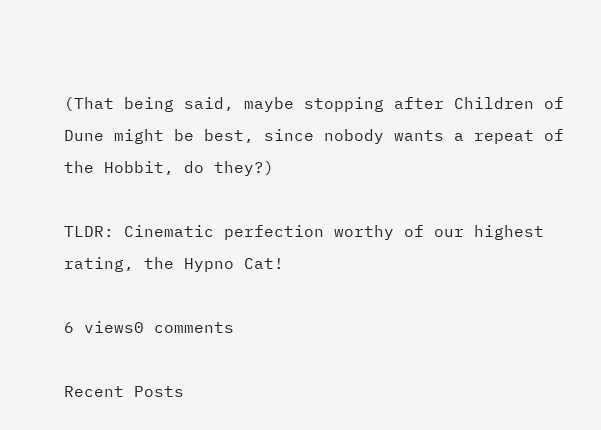(That being said, maybe stopping after Children of Dune might be best, since nobody wants a repeat of the Hobbit, do they?)

TLDR: Cinematic perfection worthy of our highest rating, the Hypno Cat!

6 views0 comments

Recent Posts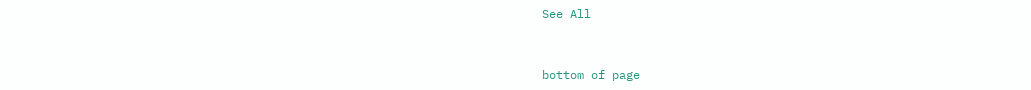See All


bottom of page